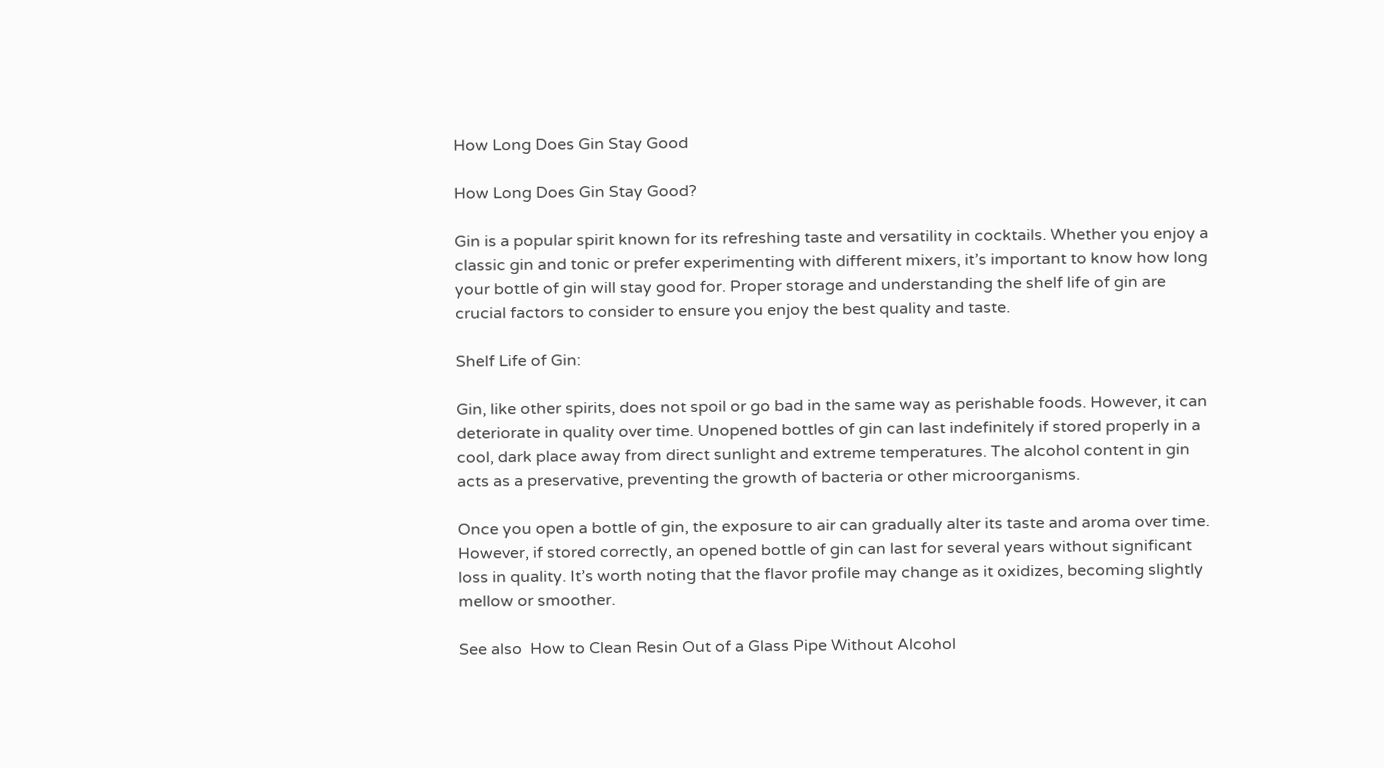How Long Does Gin Stay Good

How Long Does Gin Stay Good?

Gin is a popular spirit known for its refreshing taste and versatility in cocktails. Whether you enjoy a classic gin and tonic or prefer experimenting with different mixers, it’s important to know how long your bottle of gin will stay good for. Proper storage and understanding the shelf life of gin are crucial factors to consider to ensure you enjoy the best quality and taste.

Shelf Life of Gin:

Gin, like other spirits, does not spoil or go bad in the same way as perishable foods. However, it can deteriorate in quality over time. Unopened bottles of gin can last indefinitely if stored properly in a cool, dark place away from direct sunlight and extreme temperatures. The alcohol content in gin acts as a preservative, preventing the growth of bacteria or other microorganisms.

Once you open a bottle of gin, the exposure to air can gradually alter its taste and aroma over time. However, if stored correctly, an opened bottle of gin can last for several years without significant loss in quality. It’s worth noting that the flavor profile may change as it oxidizes, becoming slightly mellow or smoother.

See also  How to Clean Resin Out of a Glass Pipe Without Alcohol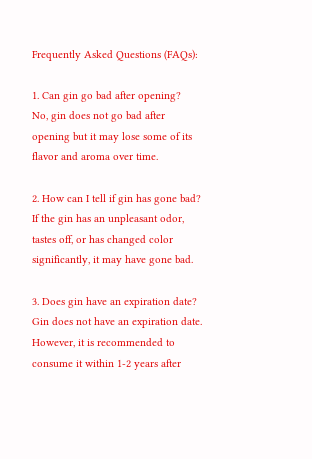Frequently Asked Questions (FAQs):

1. Can gin go bad after opening?
No, gin does not go bad after opening but it may lose some of its flavor and aroma over time.

2. How can I tell if gin has gone bad?
If the gin has an unpleasant odor, tastes off, or has changed color significantly, it may have gone bad.

3. Does gin have an expiration date?
Gin does not have an expiration date. However, it is recommended to consume it within 1-2 years after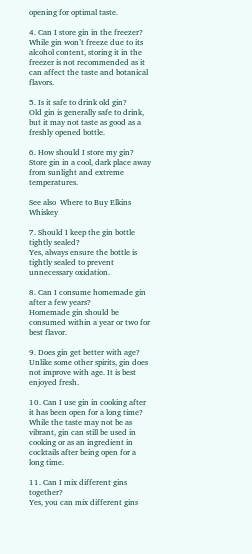opening for optimal taste.

4. Can I store gin in the freezer?
While gin won’t freeze due to its alcohol content, storing it in the freezer is not recommended as it can affect the taste and botanical flavors.

5. Is it safe to drink old gin?
Old gin is generally safe to drink, but it may not taste as good as a freshly opened bottle.

6. How should I store my gin?
Store gin in a cool, dark place away from sunlight and extreme temperatures.

See also  Where to Buy Elkins Whiskey

7. Should I keep the gin bottle tightly sealed?
Yes, always ensure the bottle is tightly sealed to prevent unnecessary oxidation.

8. Can I consume homemade gin after a few years?
Homemade gin should be consumed within a year or two for best flavor.

9. Does gin get better with age?
Unlike some other spirits, gin does not improve with age. It is best enjoyed fresh.

10. Can I use gin in cooking after it has been open for a long time?
While the taste may not be as vibrant, gin can still be used in cooking or as an ingredient in cocktails after being open for a long time.

11. Can I mix different gins together?
Yes, you can mix different gins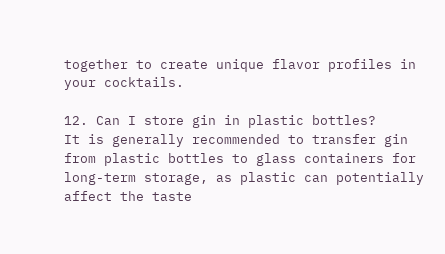together to create unique flavor profiles in your cocktails.

12. Can I store gin in plastic bottles?
It is generally recommended to transfer gin from plastic bottles to glass containers for long-term storage, as plastic can potentially affect the taste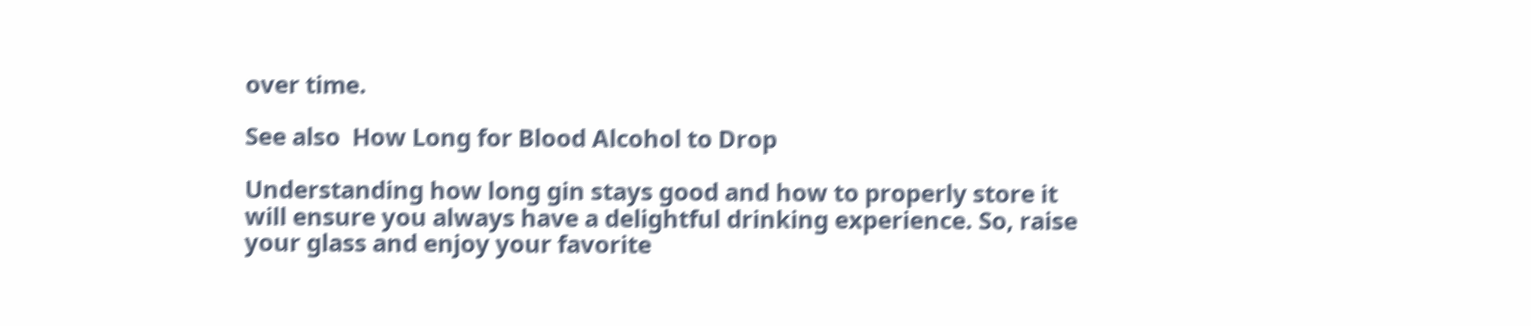over time.

See also  How Long for Blood Alcohol to Drop

Understanding how long gin stays good and how to properly store it will ensure you always have a delightful drinking experience. So, raise your glass and enjoy your favorite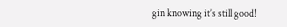gin knowing it’s still good!